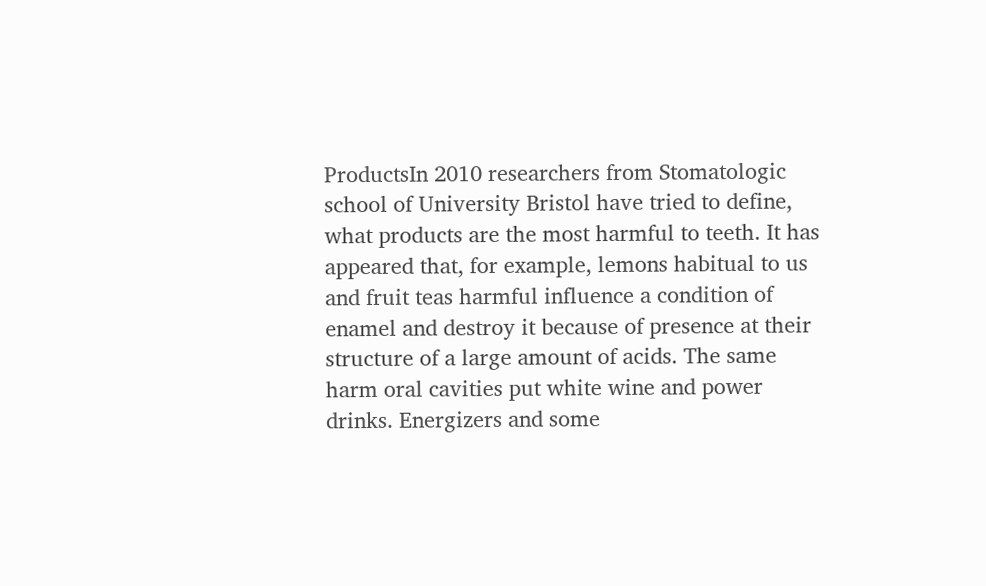ProductsIn 2010 researchers from Stomatologic school of University Bristol have tried to define, what products are the most harmful to teeth. It has appeared that, for example, lemons habitual to us and fruit teas harmful influence a condition of enamel and destroy it because of presence at their structure of a large amount of acids. The same harm oral cavities put white wine and power drinks. Energizers and some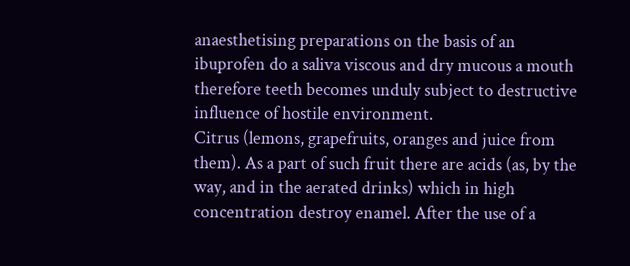anaesthetising preparations on the basis of an ibuprofen do a saliva viscous and dry mucous a mouth therefore teeth becomes unduly subject to destructive influence of hostile environment.
Citrus (lemons, grapefruits, oranges and juice from them). As a part of such fruit there are acids (as, by the way, and in the aerated drinks) which in high concentration destroy enamel. After the use of a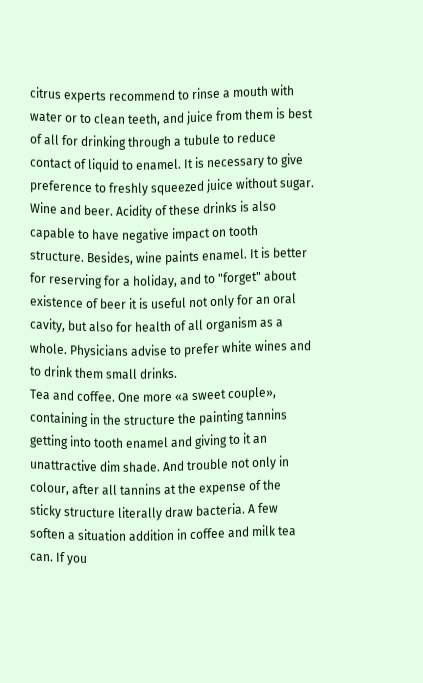citrus experts recommend to rinse a mouth with water or to clean teeth, and juice from them is best of all for drinking through a tubule to reduce contact of liquid to enamel. It is necessary to give preference to freshly squeezed juice without sugar.
Wine and beer. Acidity of these drinks is also capable to have negative impact on tooth structure. Besides, wine paints enamel. It is better for reserving for a holiday, and to "forget" about existence of beer it is useful not only for an oral cavity, but also for health of all organism as a whole. Physicians advise to prefer white wines and to drink them small drinks.
Tea and coffee. One more «a sweet couple», containing in the structure the painting tannins getting into tooth enamel and giving to it an unattractive dim shade. And trouble not only in colour, after all tannins at the expense of the sticky structure literally draw bacteria. A few soften a situation addition in coffee and milk tea can. If you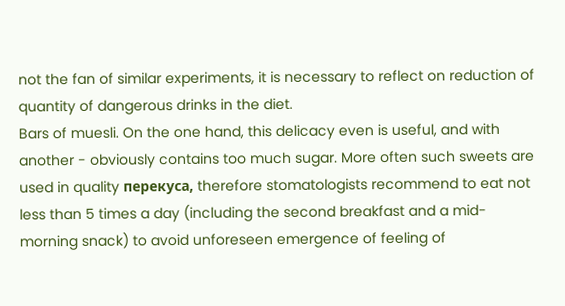not the fan of similar experiments, it is necessary to reflect on reduction of quantity of dangerous drinks in the diet.
Bars of muesli. On the one hand, this delicacy even is useful, and with another - obviously contains too much sugar. More often such sweets are used in quality перекуса, therefore stomatologists recommend to eat not less than 5 times a day (including the second breakfast and a mid-morning snack) to avoid unforeseen emergence of feeling of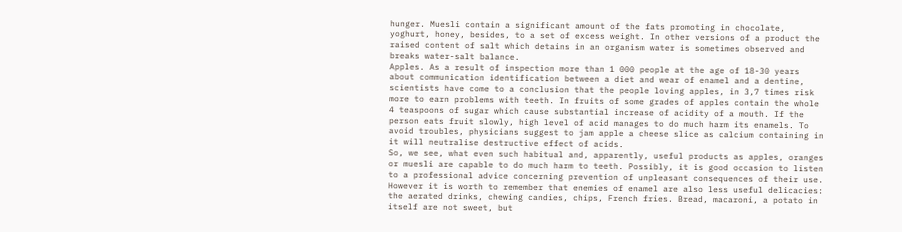hunger. Muesli contain a significant amount of the fats promoting in chocolate, yoghurt, honey, besides, to a set of excess weight. In other versions of a product the raised content of salt which detains in an organism water is sometimes observed and breaks water-salt balance.
Apples. As a result of inspection more than 1 000 people at the age of 18-30 years about communication identification between a diet and wear of enamel and a dentine, scientists have come to a conclusion that the people loving apples, in 3,7 times risk more to earn problems with teeth. In fruits of some grades of apples contain the whole 4 teaspoons of sugar which cause substantial increase of acidity of a mouth. If the person eats fruit slowly, high level of acid manages to do much harm its enamels. To avoid troubles, physicians suggest to jam apple a cheese slice as calcium containing in it will neutralise destructive effect of acids.
So, we see, what even such habitual and, apparently, useful products as apples, oranges or muesli are capable to do much harm to teeth. Possibly, it is good occasion to listen to a professional advice concerning prevention of unpleasant consequences of their use. However it is worth to remember that enemies of enamel are also less useful delicacies: the aerated drinks, chewing candies, chips, French fries. Bread, macaroni, a potato in itself are not sweet, but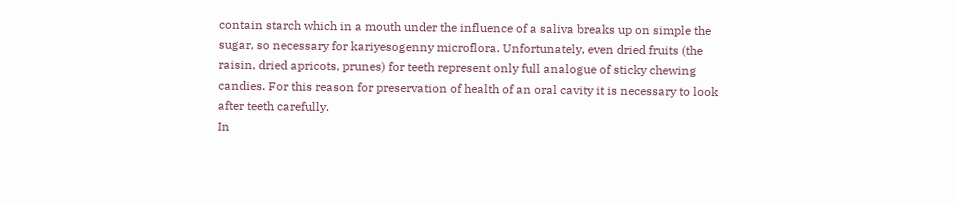contain starch which in a mouth under the influence of a saliva breaks up on simple the sugar, so necessary for kariyesogenny microflora. Unfortunately, even dried fruits (the raisin, dried apricots, prunes) for teeth represent only full analogue of sticky chewing candies. For this reason for preservation of health of an oral cavity it is necessary to look after teeth carefully.
In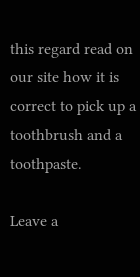this regard read on our site how it is correct to pick up a toothbrush and a toothpaste.

Leave a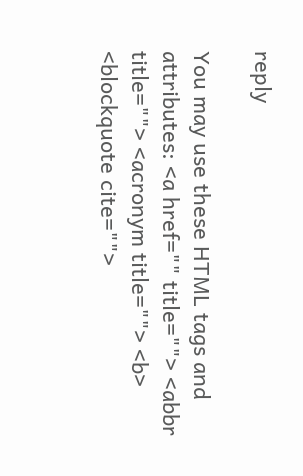reply

You may use these HTML tags and attributes: <a href="" title=""> <abbr title=""> <acronym title=""> <b> <blockquote cite="">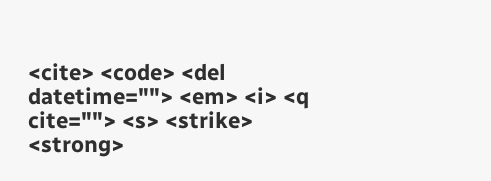<cite> <code> <del datetime=""> <em> <i> <q cite=""> <s> <strike> <strong>